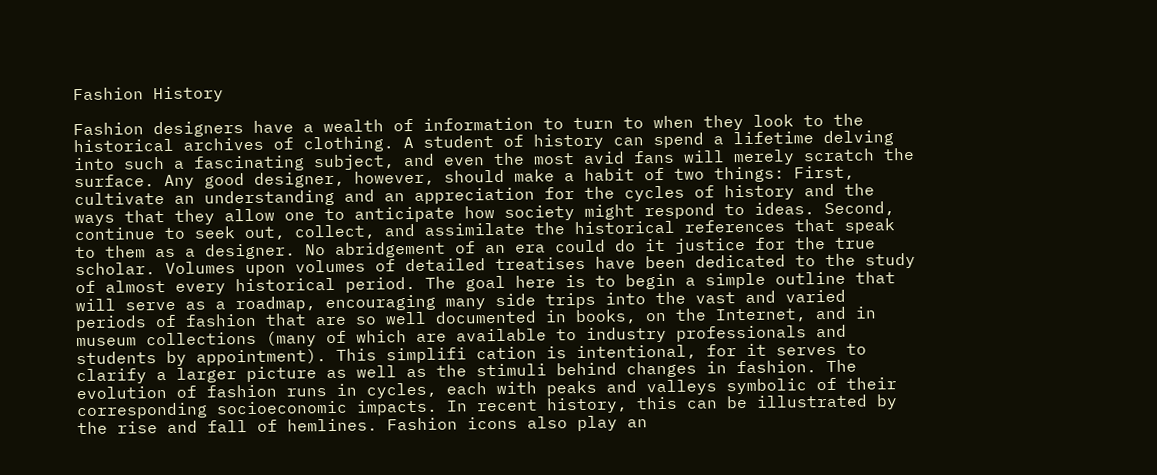Fashion History

Fashion designers have a wealth of information to turn to when they look to the historical archives of clothing. A student of history can spend a lifetime delving into such a fascinating subject, and even the most avid fans will merely scratch the surface. Any good designer, however, should make a habit of two things: First, cultivate an understanding and an appreciation for the cycles of history and the ways that they allow one to anticipate how society might respond to ideas. Second, continue to seek out, collect, and assimilate the historical references that speak to them as a designer. No abridgement of an era could do it justice for the true scholar. Volumes upon volumes of detailed treatises have been dedicated to the study of almost every historical period. The goal here is to begin a simple outline that will serve as a roadmap, encouraging many side trips into the vast and varied periods of fashion that are so well documented in books, on the Internet, and in museum collections (many of which are available to industry professionals and students by appointment). This simplifi cation is intentional, for it serves to clarify a larger picture as well as the stimuli behind changes in fashion. The evolution of fashion runs in cycles, each with peaks and valleys symbolic of their corresponding socioeconomic impacts. In recent history, this can be illustrated by the rise and fall of hemlines. Fashion icons also play an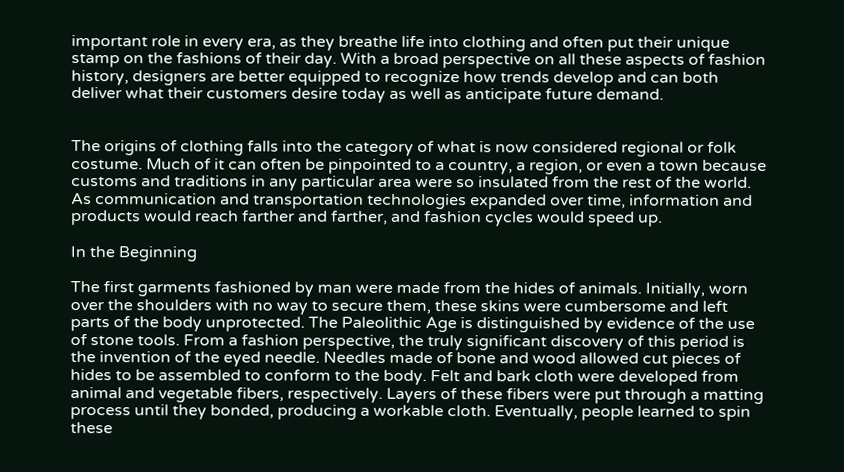important role in every era, as they breathe life into clothing and often put their unique stamp on the fashions of their day. With a broad perspective on all these aspects of fashion history, designers are better equipped to recognize how trends develop and can both deliver what their customers desire today as well as anticipate future demand.


The origins of clothing falls into the category of what is now considered regional or folk costume. Much of it can often be pinpointed to a country, a region, or even a town because customs and traditions in any particular area were so insulated from the rest of the world. As communication and transportation technologies expanded over time, information and products would reach farther and farther, and fashion cycles would speed up.

In the Beginning

The first garments fashioned by man were made from the hides of animals. Initially, worn over the shoulders with no way to secure them, these skins were cumbersome and left parts of the body unprotected. The Paleolithic Age is distinguished by evidence of the use of stone tools. From a fashion perspective, the truly significant discovery of this period is the invention of the eyed needle. Needles made of bone and wood allowed cut pieces of hides to be assembled to conform to the body. Felt and bark cloth were developed from animal and vegetable fibers, respectively. Layers of these fibers were put through a matting process until they bonded, producing a workable cloth. Eventually, people learned to spin these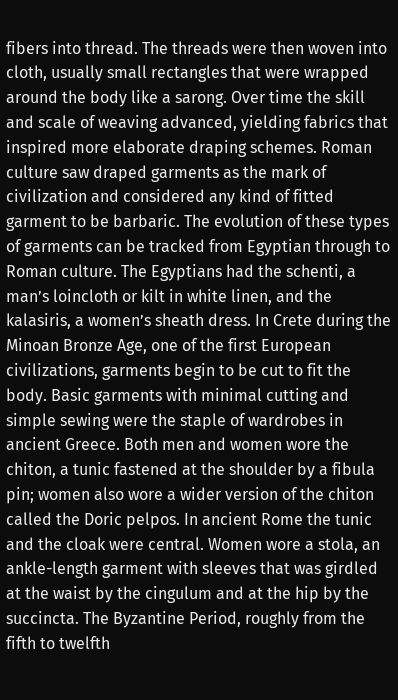fibers into thread. The threads were then woven into cloth, usually small rectangles that were wrapped around the body like a sarong. Over time the skill and scale of weaving advanced, yielding fabrics that inspired more elaborate draping schemes. Roman culture saw draped garments as the mark of civilization and considered any kind of fitted garment to be barbaric. The evolution of these types of garments can be tracked from Egyptian through to Roman culture. The Egyptians had the schenti, a man’s loincloth or kilt in white linen, and the kalasiris, a women’s sheath dress. In Crete during the Minoan Bronze Age, one of the first European civilizations, garments begin to be cut to fit the body. Basic garments with minimal cutting and simple sewing were the staple of wardrobes in ancient Greece. Both men and women wore the chiton, a tunic fastened at the shoulder by a fibula pin; women also wore a wider version of the chiton called the Doric pelpos. In ancient Rome the tunic and the cloak were central. Women wore a stola, an ankle-length garment with sleeves that was girdled at the waist by the cingulum and at the hip by the succincta. The Byzantine Period, roughly from the fifth to twelfth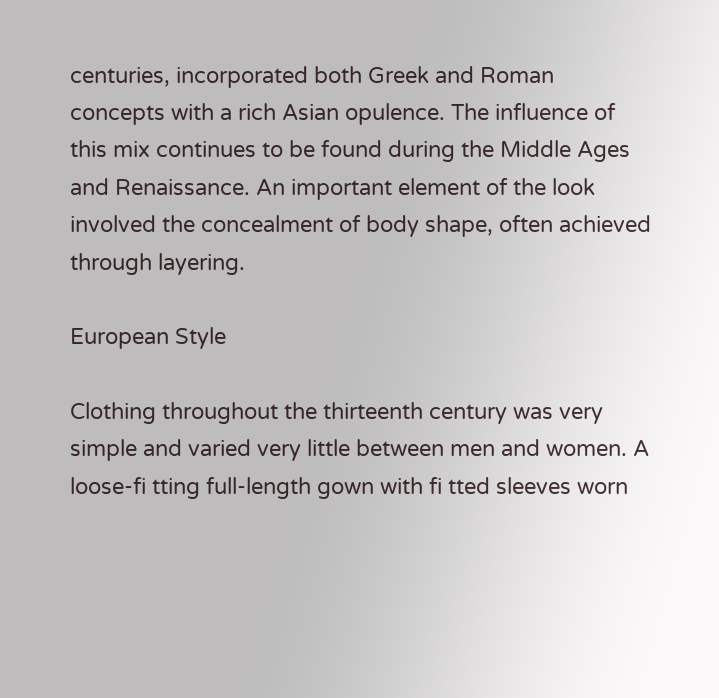centuries, incorporated both Greek and Roman concepts with a rich Asian opulence. The influence of this mix continues to be found during the Middle Ages and Renaissance. An important element of the look involved the concealment of body shape, often achieved through layering.

European Style

Clothing throughout the thirteenth century was very simple and varied very little between men and women. A loose-fi tting full-length gown with fi tted sleeves worn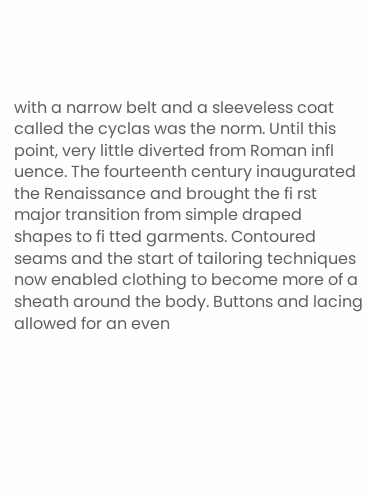with a narrow belt and a sleeveless coat called the cyclas was the norm. Until this point, very little diverted from Roman infl uence. The fourteenth century inaugurated the Renaissance and brought the fi rst major transition from simple draped shapes to fi tted garments. Contoured seams and the start of tailoring techniques now enabled clothing to become more of a sheath around the body. Buttons and lacing allowed for an even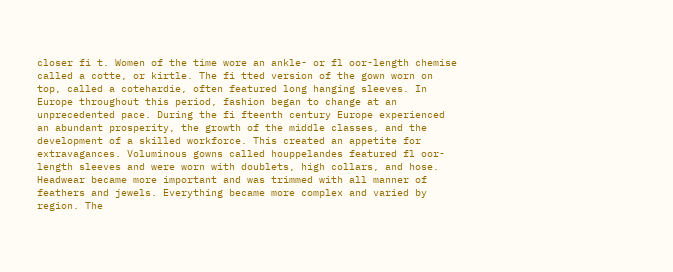closer fi t. Women of the time wore an ankle- or fl oor-length chemise called a cotte, or kirtle. The fi tted version of the gown worn on top, called a cotehardie, often featured long hanging sleeves. In Europe throughout this period, fashion began to change at an unprecedented pace. During the fi fteenth century Europe experienced an abundant prosperity, the growth of the middle classes, and the development of a skilled workforce. This created an appetite for extravagances. Voluminous gowns called houppelandes featured fl oor-length sleeves and were worn with doublets, high collars, and hose. Headwear became more important and was trimmed with all manner of feathers and jewels. Everything became more complex and varied by region. The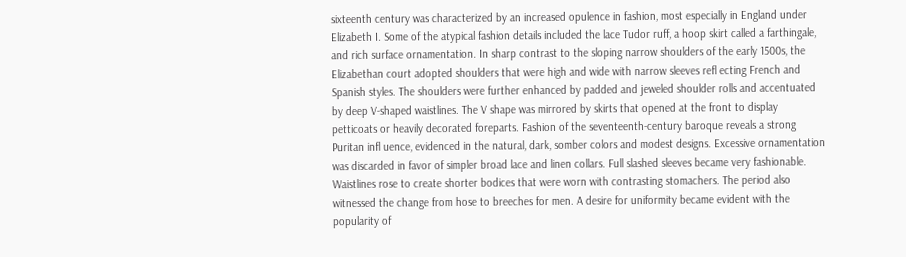sixteenth century was characterized by an increased opulence in fashion, most especially in England under Elizabeth I. Some of the atypical fashion details included the lace Tudor ruff, a hoop skirt called a farthingale, and rich surface ornamentation. In sharp contrast to the sloping narrow shoulders of the early 1500s, the Elizabethan court adopted shoulders that were high and wide with narrow sleeves refl ecting French and Spanish styles. The shoulders were further enhanced by padded and jeweled shoulder rolls and accentuated by deep V-shaped waistlines. The V shape was mirrored by skirts that opened at the front to display petticoats or heavily decorated foreparts. Fashion of the seventeenth-century baroque reveals a strong Puritan infl uence, evidenced in the natural, dark, somber colors and modest designs. Excessive ornamentation was discarded in favor of simpler broad lace and linen collars. Full slashed sleeves became very fashionable. Waistlines rose to create shorter bodices that were worn with contrasting stomachers. The period also witnessed the change from hose to breeches for men. A desire for uniformity became evident with the popularity of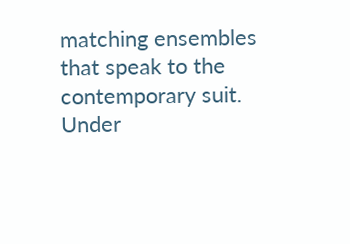matching ensembles that speak to the contemporary suit. Under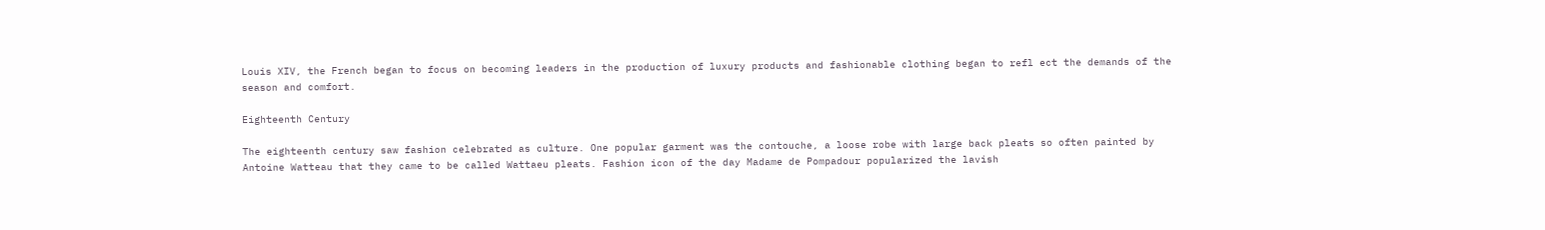Louis XIV, the French began to focus on becoming leaders in the production of luxury products and fashionable clothing began to refl ect the demands of the season and comfort.

Eighteenth Century

The eighteenth century saw fashion celebrated as culture. One popular garment was the contouche, a loose robe with large back pleats so often painted by Antoine Watteau that they came to be called Wattaeu pleats. Fashion icon of the day Madame de Pompadour popularized the lavish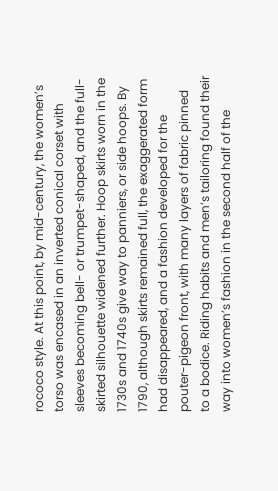rococo style. At this point, by mid-century, the women’s torso was encased in an inverted conical corset with sleeves becoming bell- or trumpet-shaped, and the full-skirted silhouette widened further. Hoop skirts worn in the 1730s and 1740s give way to panniers, or side hoops. By 1790, although skirts remained full, the exaggerated form had disappeared, and a fashion developed for the pouter-pigeon front, with many layers of fabric pinned to a bodice. Riding habits and men’s tailoring found their way into women’s fashion in the second half of the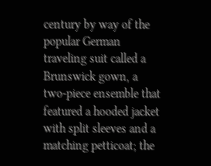century by way of the popular German traveling suit called a Brunswick gown, a two-piece ensemble that featured a hooded jacket with split sleeves and a matching petticoat; the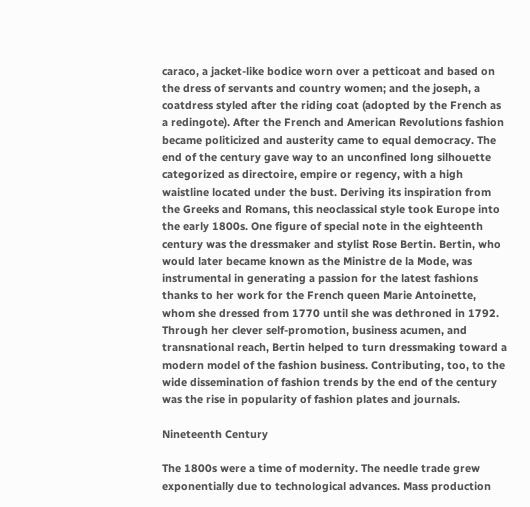caraco, a jacket-like bodice worn over a petticoat and based on the dress of servants and country women; and the joseph, a coatdress styled after the riding coat (adopted by the French as a redingote). After the French and American Revolutions fashion became politicized and austerity came to equal democracy. The end of the century gave way to an unconfined long silhouette categorized as directoire, empire or regency, with a high waistline located under the bust. Deriving its inspiration from the Greeks and Romans, this neoclassical style took Europe into the early 1800s. One figure of special note in the eighteenth century was the dressmaker and stylist Rose Bertin. Bertin, who would later became known as the Ministre de la Mode, was instrumental in generating a passion for the latest fashions thanks to her work for the French queen Marie Antoinette, whom she dressed from 1770 until she was dethroned in 1792. Through her clever self-promotion, business acumen, and transnational reach, Bertin helped to turn dressmaking toward a modern model of the fashion business. Contributing, too, to the wide dissemination of fashion trends by the end of the century was the rise in popularity of fashion plates and journals.

Nineteenth Century

The 1800s were a time of modernity. The needle trade grew exponentially due to technological advances. Mass production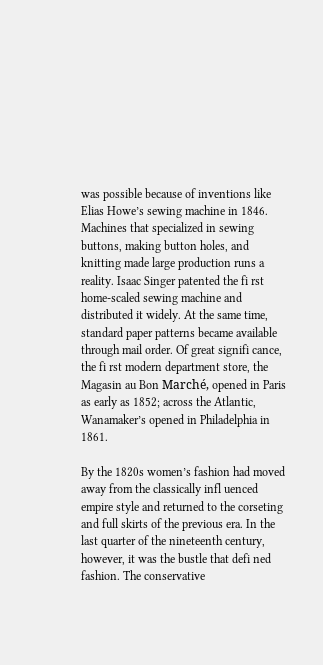was possible because of inventions like Elias Howe’s sewing machine in 1846. Machines that specialized in sewing buttons, making button holes, and knitting made large production runs a reality. Isaac Singer patented the fi rst home-scaled sewing machine and distributed it widely. At the same time, standard paper patterns became available through mail order. Of great signifi cance, the fi rst modern department store, the Magasin au Bon Marché, opened in Paris as early as 1852; across the Atlantic, Wanamaker’s opened in Philadelphia in 1861.

By the 1820s women’s fashion had moved away from the classically infl uenced empire style and returned to the corseting and full skirts of the previous era. In the last quarter of the nineteenth century, however, it was the bustle that defi ned fashion. The conservative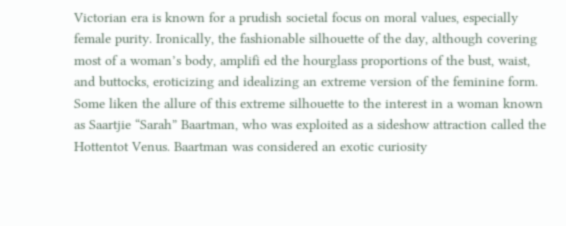Victorian era is known for a prudish societal focus on moral values, especially female purity. Ironically, the fashionable silhouette of the day, although covering most of a woman’s body, amplifi ed the hourglass proportions of the bust, waist, and buttocks, eroticizing and idealizing an extreme version of the feminine form. Some liken the allure of this extreme silhouette to the interest in a woman known as Saartjie “Sarah” Baartman, who was exploited as a sideshow attraction called the Hottentot Venus. Baartman was considered an exotic curiosity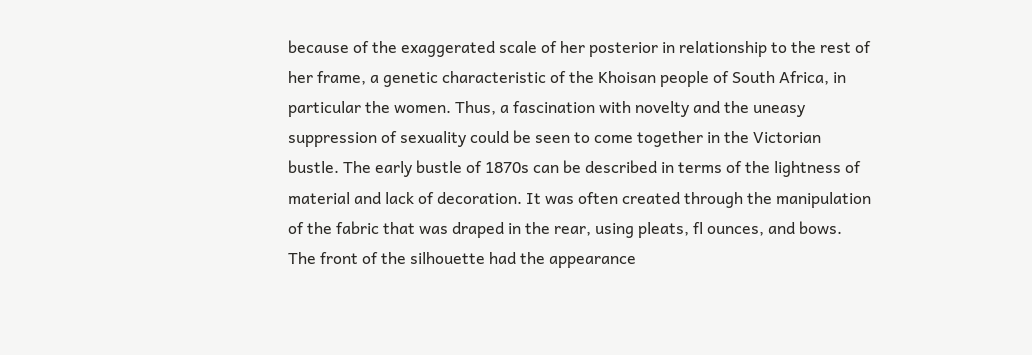because of the exaggerated scale of her posterior in relationship to the rest of her frame, a genetic characteristic of the Khoisan people of South Africa, in particular the women. Thus, a fascination with novelty and the uneasy suppression of sexuality could be seen to come together in the Victorian bustle. The early bustle of 1870s can be described in terms of the lightness of material and lack of decoration. It was often created through the manipulation of the fabric that was draped in the rear, using pleats, fl ounces, and bows. The front of the silhouette had the appearance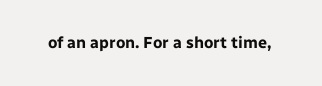of an apron. For a short time,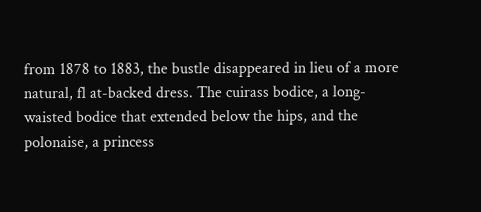from 1878 to 1883, the bustle disappeared in lieu of a more natural, fl at-backed dress. The cuirass bodice, a long-waisted bodice that extended below the hips, and the polonaise, a princess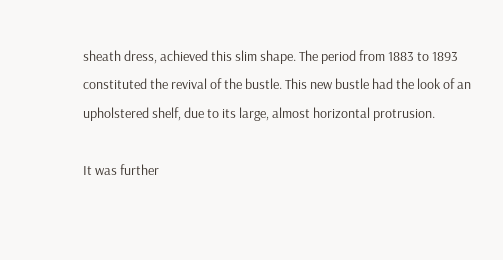sheath dress, achieved this slim shape. The period from 1883 to 1893 constituted the revival of the bustle. This new bustle had the look of an upholstered shelf, due to its large, almost horizontal protrusion.

It was further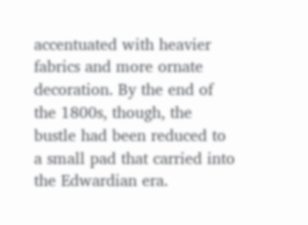accentuated with heavier fabrics and more ornate decoration. By the end of the 1800s, though, the bustle had been reduced to a small pad that carried into the Edwardian era.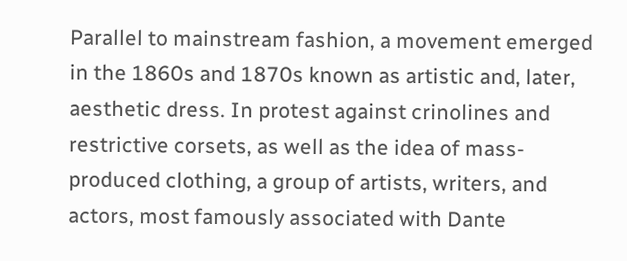Parallel to mainstream fashion, a movement emerged in the 1860s and 1870s known as artistic and, later, aesthetic dress. In protest against crinolines and restrictive corsets, as well as the idea of mass-produced clothing, a group of artists, writers, and actors, most famously associated with Dante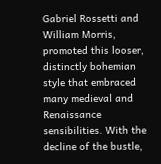Gabriel Rossetti and William Morris, promoted this looser, distinctly bohemian style that embraced many medieval and Renaissance sensibilities. With the decline of the bustle,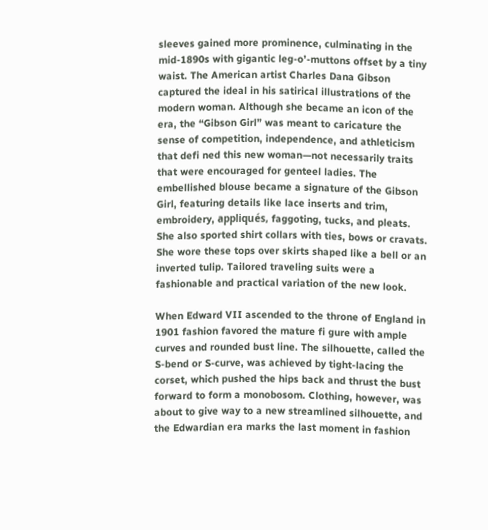sleeves gained more prominence, culminating in the mid-1890s with gigantic leg-o’-muttons offset by a tiny waist. The American artist Charles Dana Gibson captured the ideal in his satirical illustrations of the modern woman. Although she became an icon of the era, the “Gibson Girl” was meant to caricature the sense of competition, independence, and athleticism that defi ned this new woman—not necessarily traits that were encouraged for genteel ladies. The embellished blouse became a signature of the Gibson Girl, featuring details like lace inserts and trim, embroidery, appliqués, faggoting, tucks, and pleats. She also sported shirt collars with ties, bows or cravats. She wore these tops over skirts shaped like a bell or an inverted tulip. Tailored traveling suits were a fashionable and practical variation of the new look.

When Edward VII ascended to the throne of England in 1901 fashion favored the mature fi gure with ample curves and rounded bust line. The silhouette, called the S-bend or S-curve, was achieved by tight-lacing the corset, which pushed the hips back and thrust the bust forward to form a monobosom. Clothing, however, was about to give way to a new streamlined silhouette, and the Edwardian era marks the last moment in fashion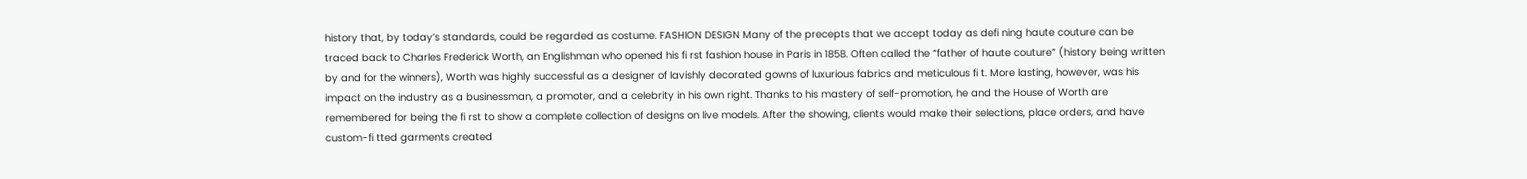history that, by today’s standards, could be regarded as costume. FASHION DESIGN Many of the precepts that we accept today as defi ning haute couture can be traced back to Charles Frederick Worth, an Englishman who opened his fi rst fashion house in Paris in 1858. Often called the “father of haute couture” (history being written by and for the winners), Worth was highly successful as a designer of lavishly decorated gowns of luxurious fabrics and meticulous fi t. More lasting, however, was his impact on the industry as a businessman, a promoter, and a celebrity in his own right. Thanks to his mastery of self-promotion, he and the House of Worth are remembered for being the fi rst to show a complete collection of designs on live models. After the showing, clients would make their selections, place orders, and have custom-fi tted garments created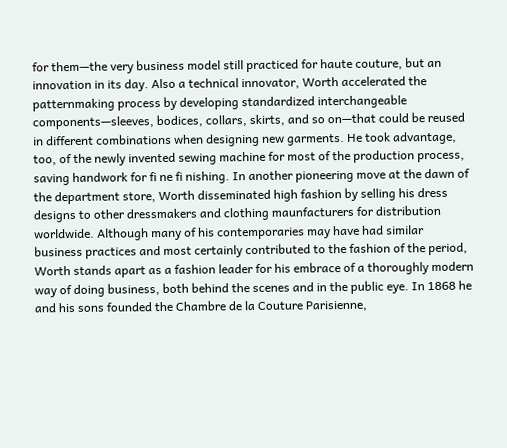for them—the very business model still practiced for haute couture, but an innovation in its day. Also a technical innovator, Worth accelerated the patternmaking process by developing standardized interchangeable components—sleeves, bodices, collars, skirts, and so on—that could be reused in different combinations when designing new garments. He took advantage, too, of the newly invented sewing machine for most of the production process, saving handwork for fi ne fi nishing. In another pioneering move at the dawn of the department store, Worth disseminated high fashion by selling his dress designs to other dressmakers and clothing maunfacturers for distribution worldwide. Although many of his contemporaries may have had similar business practices and most certainly contributed to the fashion of the period, Worth stands apart as a fashion leader for his embrace of a thoroughly modern way of doing business, both behind the scenes and in the public eye. In 1868 he and his sons founded the Chambre de la Couture Parisienne,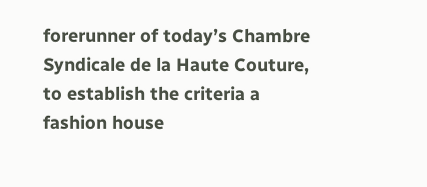forerunner of today’s Chambre Syndicale de la Haute Couture, to establish the criteria a fashion house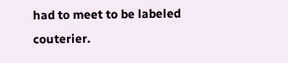had to meet to be labeled couterier.